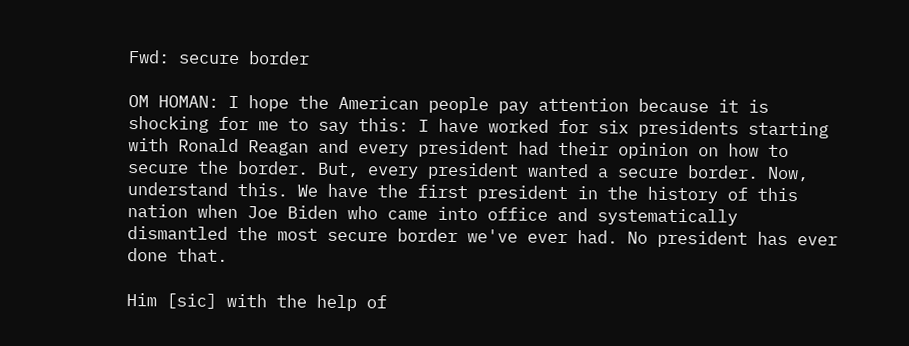Fwd: secure border

OM HOMAN: I hope the American people pay attention because it is shocking for me to say this: I have worked for six presidents starting with Ronald Reagan and every president had their opinion on how to secure the border. But, every president wanted a secure border. Now, understand this. We have the first president in the history of this nation when Joe Biden who came into office and systematically dismantled the most secure border we've ever had. No president has ever done that.

Him [sic] with the help of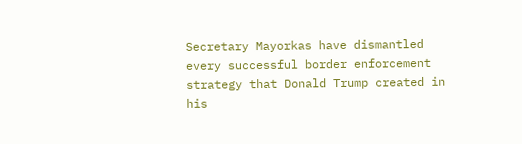Secretary Mayorkas have dismantled every successful border enforcement strategy that Donald Trump created in his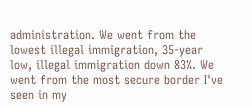administration. We went from the lowest illegal immigration, 35-year low, illegal immigration down 83%. We went from the most secure border I've seen in my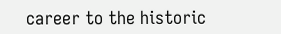career to the historic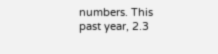numbers. This past year, 2.3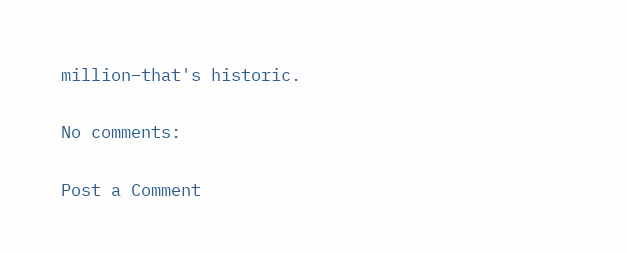million–that's historic.

No comments:

Post a Comment